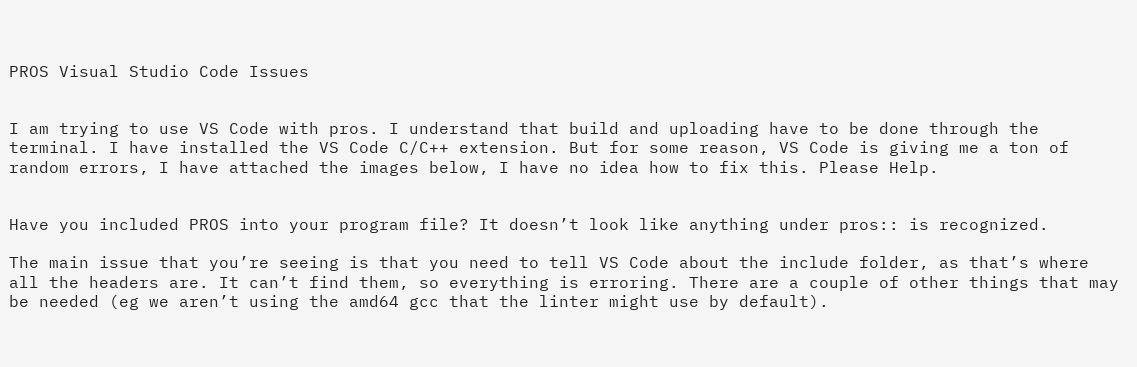PROS Visual Studio Code Issues


I am trying to use VS Code with pros. I understand that build and uploading have to be done through the terminal. I have installed the VS Code C/C++ extension. But for some reason, VS Code is giving me a ton of random errors, I have attached the images below, I have no idea how to fix this. Please Help.


Have you included PROS into your program file? It doesn’t look like anything under pros:: is recognized.

The main issue that you’re seeing is that you need to tell VS Code about the include folder, as that’s where all the headers are. It can’t find them, so everything is erroring. There are a couple of other things that may be needed (eg we aren’t using the amd64 gcc that the linter might use by default).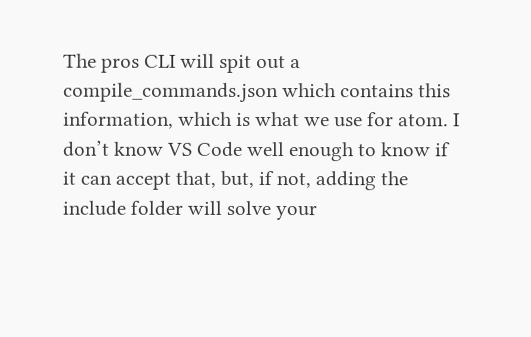The pros CLI will spit out a compile_commands.json which contains this information, which is what we use for atom. I don’t know VS Code well enough to know if it can accept that, but, if not, adding the include folder will solve your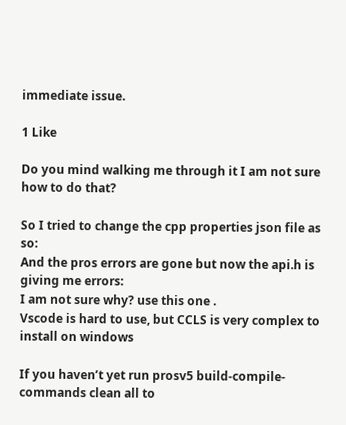immediate issue.

1 Like

Do you mind walking me through it I am not sure how to do that?

So I tried to change the cpp properties json file as so:
And the pros errors are gone but now the api.h is giving me errors:
I am not sure why? use this one .
Vscode is hard to use, but CCLS is very complex to install on windows

If you haven’t yet run prosv5 build-compile-commands clean all to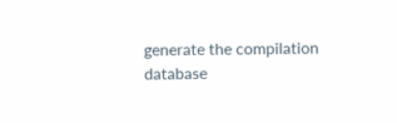generate the compilation database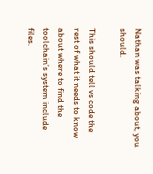Nathan was talking about, you should.

This should tell vs code the rest of what it needs to know about where to find the toolchain’s system include files.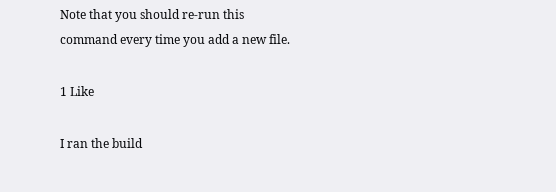Note that you should re-run this command every time you add a new file.

1 Like

I ran the build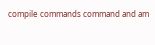compile commands command and am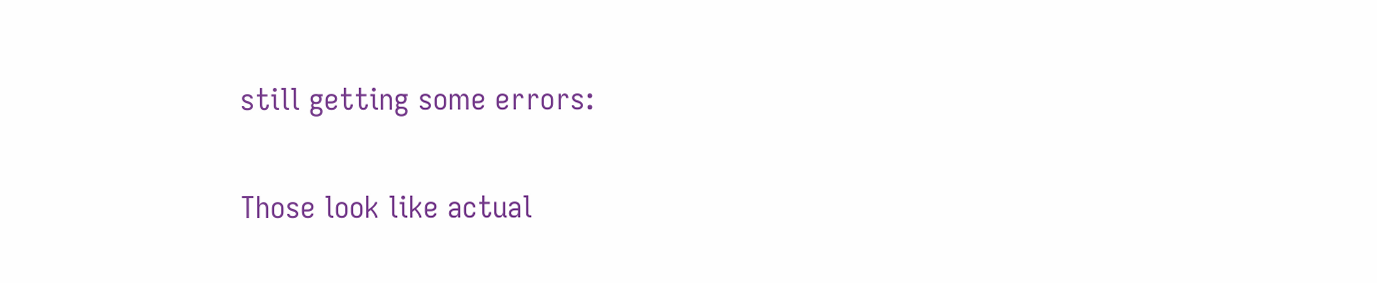still getting some errors:

Those look like actual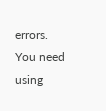errors. You need using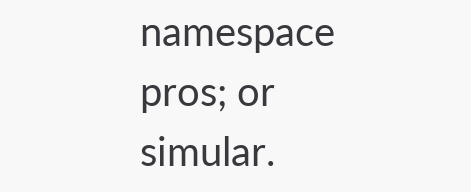namespace pros; or simular.